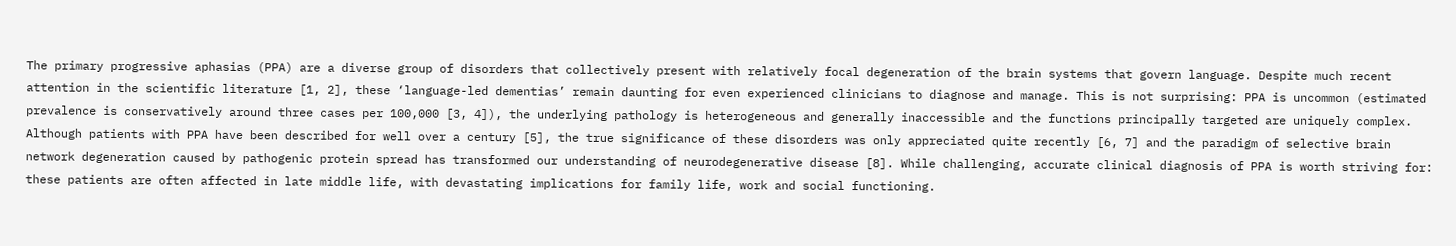The primary progressive aphasias (PPA) are a diverse group of disorders that collectively present with relatively focal degeneration of the brain systems that govern language. Despite much recent attention in the scientific literature [1, 2], these ‘language-led dementias’ remain daunting for even experienced clinicians to diagnose and manage. This is not surprising: PPA is uncommon (estimated prevalence is conservatively around three cases per 100,000 [3, 4]), the underlying pathology is heterogeneous and generally inaccessible and the functions principally targeted are uniquely complex. Although patients with PPA have been described for well over a century [5], the true significance of these disorders was only appreciated quite recently [6, 7] and the paradigm of selective brain network degeneration caused by pathogenic protein spread has transformed our understanding of neurodegenerative disease [8]. While challenging, accurate clinical diagnosis of PPA is worth striving for: these patients are often affected in late middle life, with devastating implications for family life, work and social functioning.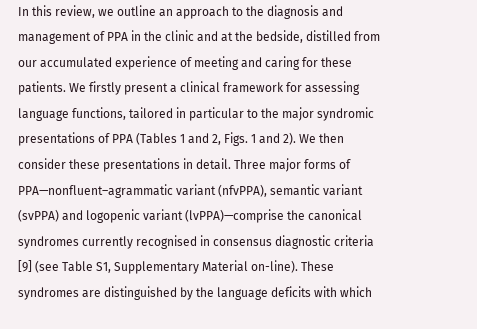In this review, we outline an approach to the diagnosis and management of PPA in the clinic and at the bedside, distilled from our accumulated experience of meeting and caring for these patients. We firstly present a clinical framework for assessing language functions, tailored in particular to the major syndromic presentations of PPA (Tables 1 and 2, Figs. 1 and 2). We then consider these presentations in detail. Three major forms of PPA—nonfluent–agrammatic variant (nfvPPA), semantic variant (svPPA) and logopenic variant (lvPPA)—comprise the canonical syndromes currently recognised in consensus diagnostic criteria [9] (see Table S1, Supplementary Material on-line). These syndromes are distinguished by the language deficits with which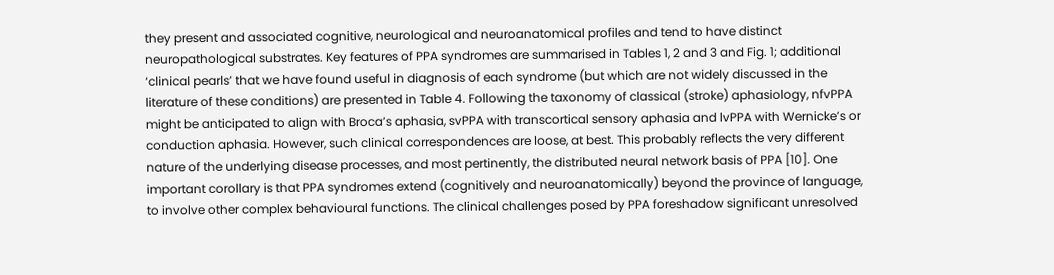they present and associated cognitive, neurological and neuroanatomical profiles and tend to have distinct neuropathological substrates. Key features of PPA syndromes are summarised in Tables 1, 2 and 3 and Fig. 1; additional ‘clinical pearls’ that we have found useful in diagnosis of each syndrome (but which are not widely discussed in the literature of these conditions) are presented in Table 4. Following the taxonomy of classical (stroke) aphasiology, nfvPPA might be anticipated to align with Broca’s aphasia, svPPA with transcortical sensory aphasia and lvPPA with Wernicke’s or conduction aphasia. However, such clinical correspondences are loose, at best. This probably reflects the very different nature of the underlying disease processes, and most pertinently, the distributed neural network basis of PPA [10]. One important corollary is that PPA syndromes extend (cognitively and neuroanatomically) beyond the province of language, to involve other complex behavioural functions. The clinical challenges posed by PPA foreshadow significant unresolved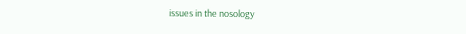issues in the nosology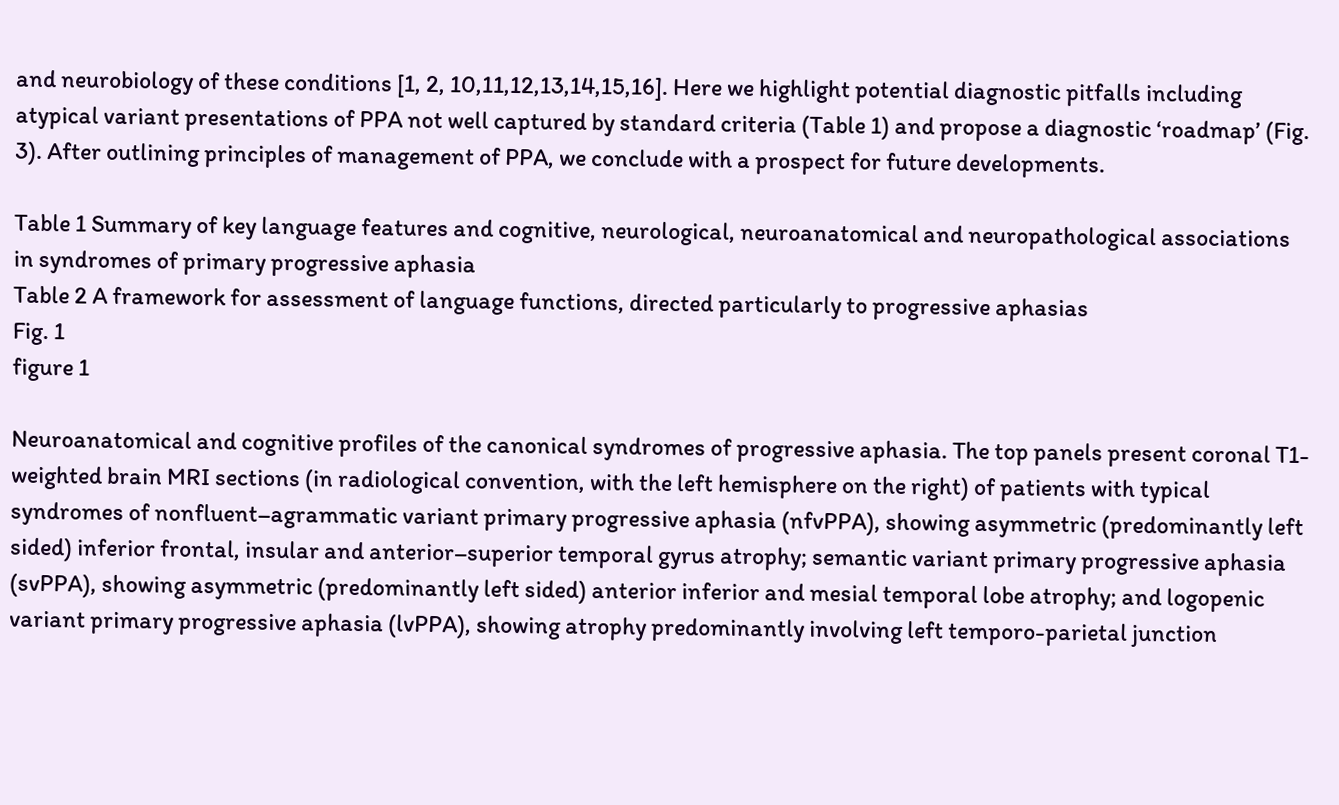and neurobiology of these conditions [1, 2, 10,11,12,13,14,15,16]. Here we highlight potential diagnostic pitfalls including atypical variant presentations of PPA not well captured by standard criteria (Table 1) and propose a diagnostic ‘roadmap’ (Fig. 3). After outlining principles of management of PPA, we conclude with a prospect for future developments.

Table 1 Summary of key language features and cognitive, neurological, neuroanatomical and neuropathological associations in syndromes of primary progressive aphasia
Table 2 A framework for assessment of language functions, directed particularly to progressive aphasias
Fig. 1
figure 1

Neuroanatomical and cognitive profiles of the canonical syndromes of progressive aphasia. The top panels present coronal T1-weighted brain MRI sections (in radiological convention, with the left hemisphere on the right) of patients with typical syndromes of nonfluent–agrammatic variant primary progressive aphasia (nfvPPA), showing asymmetric (predominantly left sided) inferior frontal, insular and anterior–superior temporal gyrus atrophy; semantic variant primary progressive aphasia (svPPA), showing asymmetric (predominantly left sided) anterior inferior and mesial temporal lobe atrophy; and logopenic variant primary progressive aphasia (lvPPA), showing atrophy predominantly involving left temporo-parietal junction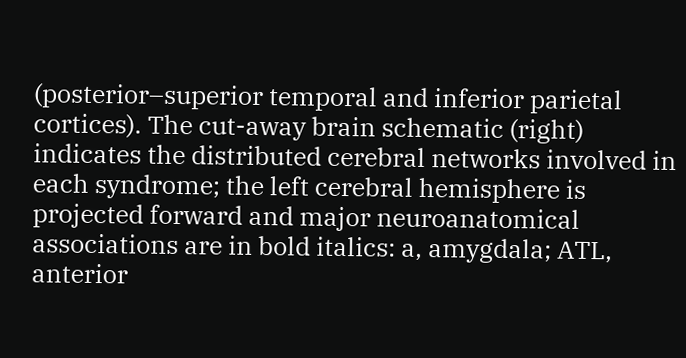(posterior–superior temporal and inferior parietal cortices). The cut-away brain schematic (right) indicates the distributed cerebral networks involved in each syndrome; the left cerebral hemisphere is projected forward and major neuroanatomical associations are in bold italics: a, amygdala; ATL, anterior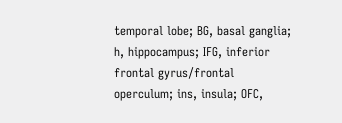temporal lobe; BG, basal ganglia; h, hippocampus; IFG, inferior frontal gyrus/frontal operculum; ins, insula; OFC,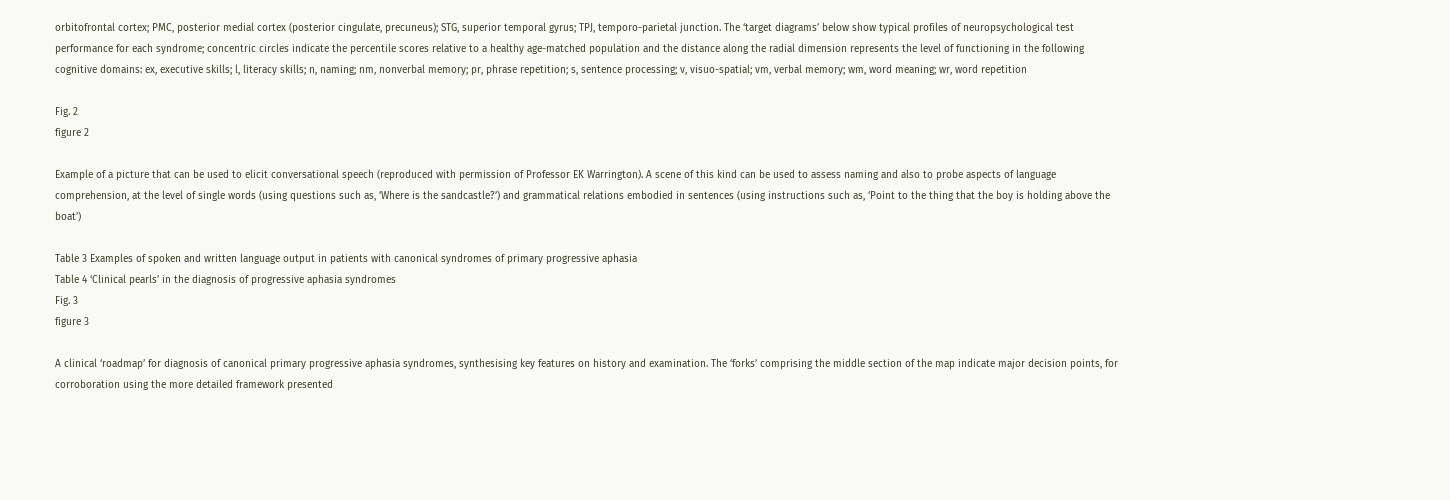orbitofrontal cortex; PMC, posterior medial cortex (posterior cingulate, precuneus); STG, superior temporal gyrus; TPJ, temporo-parietal junction. The ‘target diagrams’ below show typical profiles of neuropsychological test performance for each syndrome; concentric circles indicate the percentile scores relative to a healthy age-matched population and the distance along the radial dimension represents the level of functioning in the following cognitive domains: ex, executive skills; l, literacy skills; n, naming; nm, nonverbal memory; pr, phrase repetition; s, sentence processing; v, visuo-spatial; vm, verbal memory; wm, word meaning; wr, word repetition

Fig. 2
figure 2

Example of a picture that can be used to elicit conversational speech (reproduced with permission of Professor EK Warrington). A scene of this kind can be used to assess naming and also to probe aspects of language comprehension, at the level of single words (using questions such as, ‘Where is the sandcastle?’) and grammatical relations embodied in sentences (using instructions such as, ‘Point to the thing that the boy is holding above the boat’)

Table 3 Examples of spoken and written language output in patients with canonical syndromes of primary progressive aphasia
Table 4 ‘Clinical pearls’ in the diagnosis of progressive aphasia syndromes
Fig. 3
figure 3

A clinical ‘roadmap’ for diagnosis of canonical primary progressive aphasia syndromes, synthesising key features on history and examination. The ‘forks’ comprising the middle section of the map indicate major decision points, for corroboration using the more detailed framework presented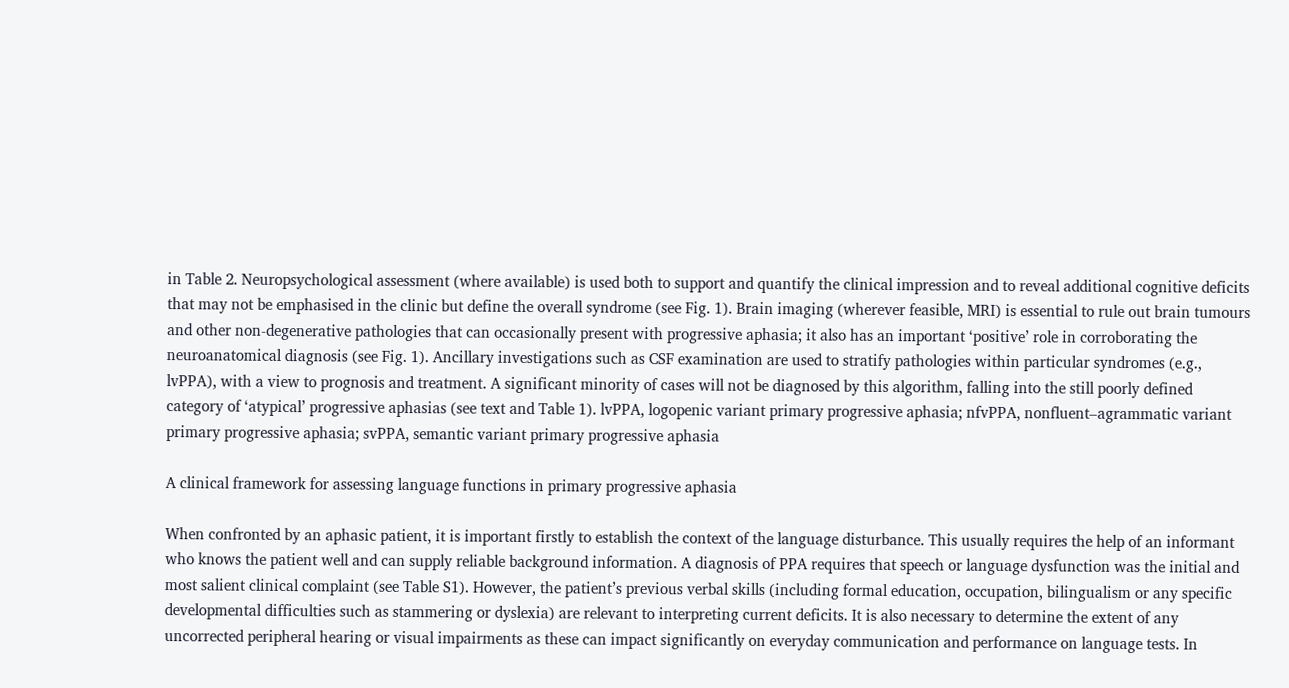in Table 2. Neuropsychological assessment (where available) is used both to support and quantify the clinical impression and to reveal additional cognitive deficits that may not be emphasised in the clinic but define the overall syndrome (see Fig. 1). Brain imaging (wherever feasible, MRI) is essential to rule out brain tumours and other non-degenerative pathologies that can occasionally present with progressive aphasia; it also has an important ‘positive’ role in corroborating the neuroanatomical diagnosis (see Fig. 1). Ancillary investigations such as CSF examination are used to stratify pathologies within particular syndromes (e.g., lvPPA), with a view to prognosis and treatment. A significant minority of cases will not be diagnosed by this algorithm, falling into the still poorly defined category of ‘atypical’ progressive aphasias (see text and Table 1). lvPPA, logopenic variant primary progressive aphasia; nfvPPA, nonfluent–agrammatic variant primary progressive aphasia; svPPA, semantic variant primary progressive aphasia

A clinical framework for assessing language functions in primary progressive aphasia

When confronted by an aphasic patient, it is important firstly to establish the context of the language disturbance. This usually requires the help of an informant who knows the patient well and can supply reliable background information. A diagnosis of PPA requires that speech or language dysfunction was the initial and most salient clinical complaint (see Table S1). However, the patient’s previous verbal skills (including formal education, occupation, bilingualism or any specific developmental difficulties such as stammering or dyslexia) are relevant to interpreting current deficits. It is also necessary to determine the extent of any uncorrected peripheral hearing or visual impairments as these can impact significantly on everyday communication and performance on language tests. In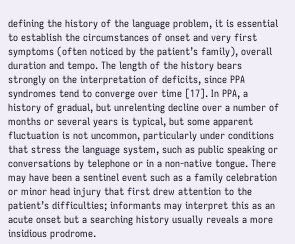defining the history of the language problem, it is essential to establish the circumstances of onset and very first symptoms (often noticed by the patient’s family), overall duration and tempo. The length of the history bears strongly on the interpretation of deficits, since PPA syndromes tend to converge over time [17]. In PPA, a history of gradual, but unrelenting decline over a number of months or several years is typical, but some apparent fluctuation is not uncommon, particularly under conditions that stress the language system, such as public speaking or conversations by telephone or in a non-native tongue. There may have been a sentinel event such as a family celebration or minor head injury that first drew attention to the patient’s difficulties; informants may interpret this as an acute onset but a searching history usually reveals a more insidious prodrome.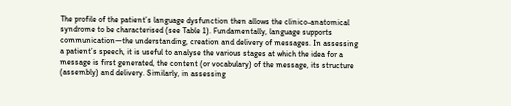The profile of the patient’s language dysfunction then allows the clinico-anatomical syndrome to be characterised (see Table 1). Fundamentally, language supports communication—the understanding, creation and delivery of messages. In assessing a patient’s speech, it is useful to analyse the various stages at which the idea for a message is first generated, the content (or vocabulary) of the message, its structure (assembly) and delivery. Similarly, in assessing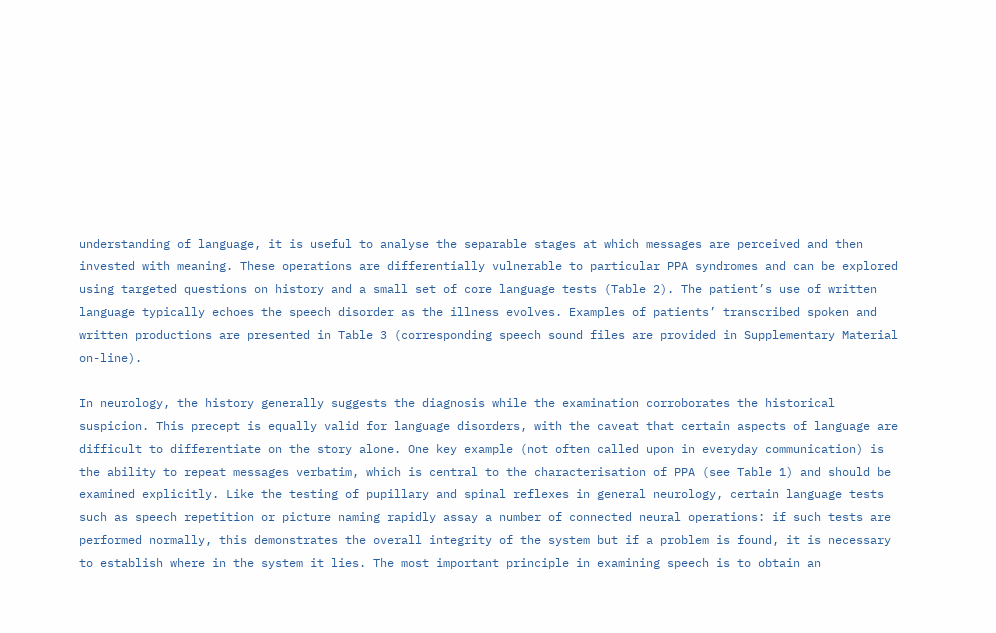understanding of language, it is useful to analyse the separable stages at which messages are perceived and then invested with meaning. These operations are differentially vulnerable to particular PPA syndromes and can be explored using targeted questions on history and a small set of core language tests (Table 2). The patient’s use of written language typically echoes the speech disorder as the illness evolves. Examples of patients’ transcribed spoken and written productions are presented in Table 3 (corresponding speech sound files are provided in Supplementary Material on-line).

In neurology, the history generally suggests the diagnosis while the examination corroborates the historical suspicion. This precept is equally valid for language disorders, with the caveat that certain aspects of language are difficult to differentiate on the story alone. One key example (not often called upon in everyday communication) is the ability to repeat messages verbatim, which is central to the characterisation of PPA (see Table 1) and should be examined explicitly. Like the testing of pupillary and spinal reflexes in general neurology, certain language tests such as speech repetition or picture naming rapidly assay a number of connected neural operations: if such tests are performed normally, this demonstrates the overall integrity of the system but if a problem is found, it is necessary to establish where in the system it lies. The most important principle in examining speech is to obtain an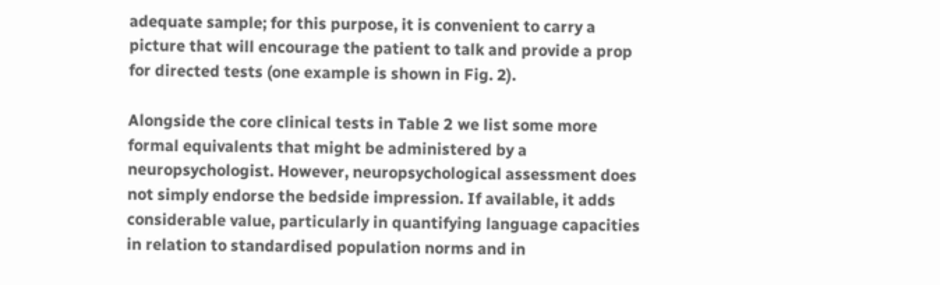adequate sample; for this purpose, it is convenient to carry a picture that will encourage the patient to talk and provide a prop for directed tests (one example is shown in Fig. 2).

Alongside the core clinical tests in Table 2 we list some more formal equivalents that might be administered by a neuropsychologist. However, neuropsychological assessment does not simply endorse the bedside impression. If available, it adds considerable value, particularly in quantifying language capacities in relation to standardised population norms and in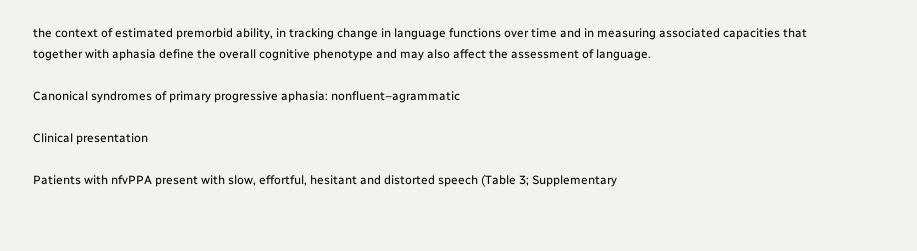the context of estimated premorbid ability, in tracking change in language functions over time and in measuring associated capacities that together with aphasia define the overall cognitive phenotype and may also affect the assessment of language.

Canonical syndromes of primary progressive aphasia: nonfluent–agrammatic

Clinical presentation

Patients with nfvPPA present with slow, effortful, hesitant and distorted speech (Table 3; Supplementary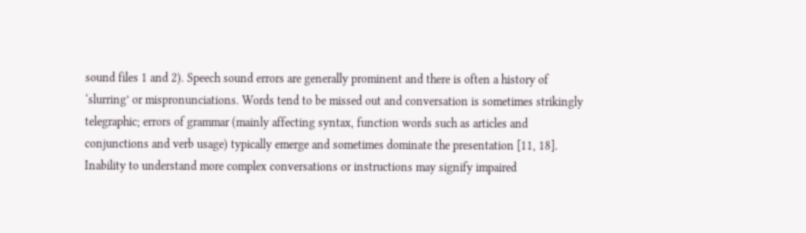sound files 1 and 2). Speech sound errors are generally prominent and there is often a history of ‘slurring’ or mispronunciations. Words tend to be missed out and conversation is sometimes strikingly telegraphic; errors of grammar (mainly affecting syntax, function words such as articles and conjunctions and verb usage) typically emerge and sometimes dominate the presentation [11, 18]. Inability to understand more complex conversations or instructions may signify impaired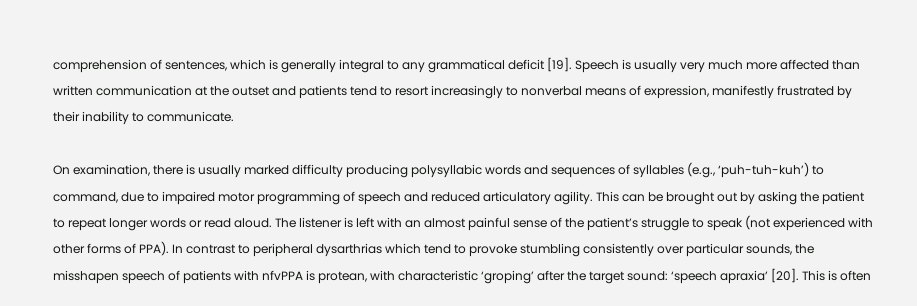comprehension of sentences, which is generally integral to any grammatical deficit [19]. Speech is usually very much more affected than written communication at the outset and patients tend to resort increasingly to nonverbal means of expression, manifestly frustrated by their inability to communicate.

On examination, there is usually marked difficulty producing polysyllabic words and sequences of syllables (e.g., ‘puh-tuh-kuh’) to command, due to impaired motor programming of speech and reduced articulatory agility. This can be brought out by asking the patient to repeat longer words or read aloud. The listener is left with an almost painful sense of the patient’s struggle to speak (not experienced with other forms of PPA). In contrast to peripheral dysarthrias which tend to provoke stumbling consistently over particular sounds, the misshapen speech of patients with nfvPPA is protean, with characteristic ‘groping’ after the target sound: ‘speech apraxia’ [20]. This is often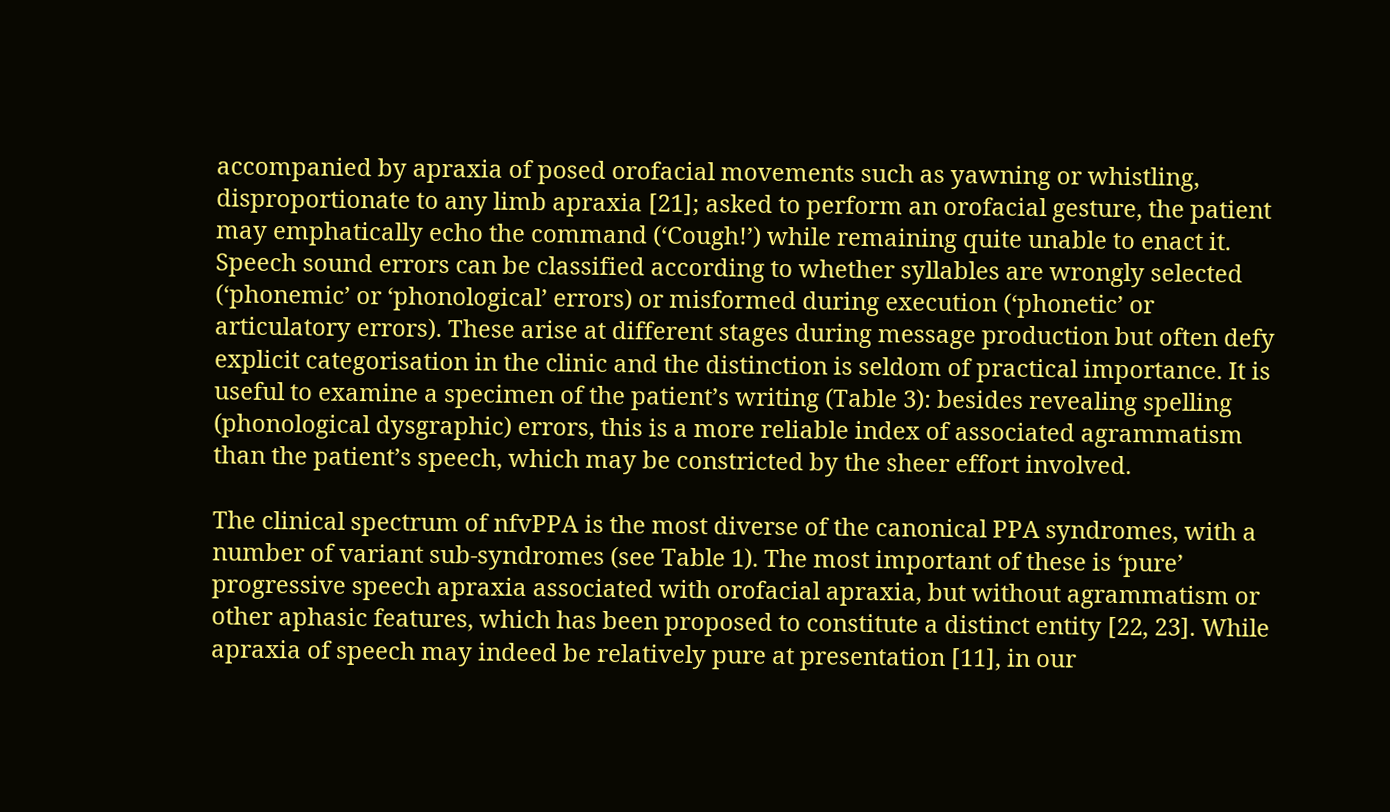accompanied by apraxia of posed orofacial movements such as yawning or whistling, disproportionate to any limb apraxia [21]; asked to perform an orofacial gesture, the patient may emphatically echo the command (‘Cough!’) while remaining quite unable to enact it. Speech sound errors can be classified according to whether syllables are wrongly selected (‘phonemic’ or ‘phonological’ errors) or misformed during execution (‘phonetic’ or articulatory errors). These arise at different stages during message production but often defy explicit categorisation in the clinic and the distinction is seldom of practical importance. It is useful to examine a specimen of the patient’s writing (Table 3): besides revealing spelling (phonological dysgraphic) errors, this is a more reliable index of associated agrammatism than the patient’s speech, which may be constricted by the sheer effort involved.

The clinical spectrum of nfvPPA is the most diverse of the canonical PPA syndromes, with a number of variant sub-syndromes (see Table 1). The most important of these is ‘pure’ progressive speech apraxia associated with orofacial apraxia, but without agrammatism or other aphasic features, which has been proposed to constitute a distinct entity [22, 23]. While apraxia of speech may indeed be relatively pure at presentation [11], in our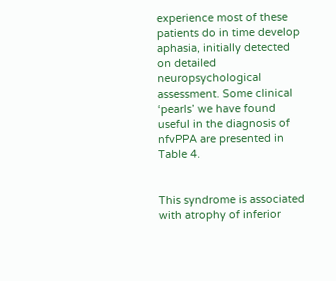experience most of these patients do in time develop aphasia, initially detected on detailed neuropsychological assessment. Some clinical ‘pearls’ we have found useful in the diagnosis of nfvPPA are presented in Table 4.


This syndrome is associated with atrophy of inferior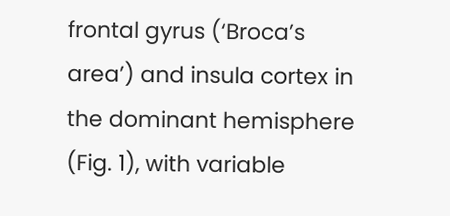frontal gyrus (‘Broca’s area’) and insula cortex in the dominant hemisphere (Fig. 1), with variable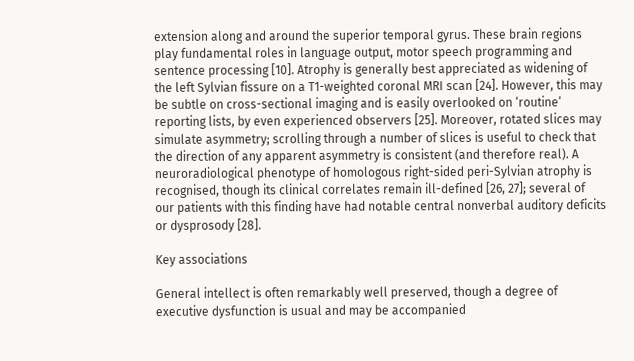extension along and around the superior temporal gyrus. These brain regions play fundamental roles in language output, motor speech programming and sentence processing [10]. Atrophy is generally best appreciated as widening of the left Sylvian fissure on a T1-weighted coronal MRI scan [24]. However, this may be subtle on cross-sectional imaging and is easily overlooked on ‘routine’ reporting lists, by even experienced observers [25]. Moreover, rotated slices may simulate asymmetry; scrolling through a number of slices is useful to check that the direction of any apparent asymmetry is consistent (and therefore real). A neuroradiological phenotype of homologous right-sided peri-Sylvian atrophy is recognised, though its clinical correlates remain ill-defined [26, 27]; several of our patients with this finding have had notable central nonverbal auditory deficits or dysprosody [28].

Key associations

General intellect is often remarkably well preserved, though a degree of executive dysfunction is usual and may be accompanied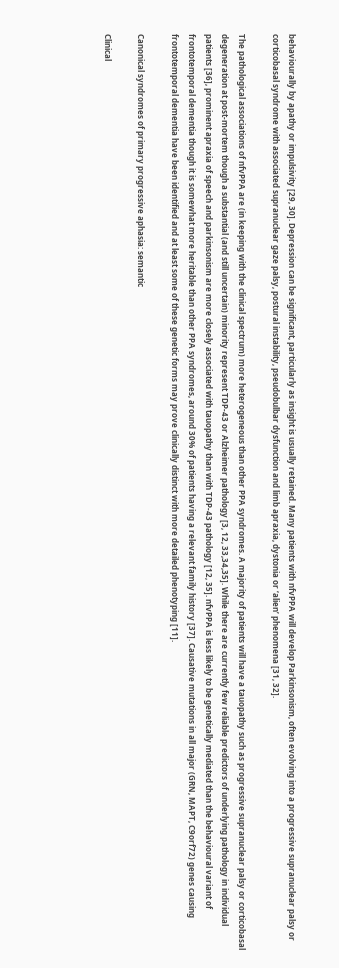behaviourally by apathy or impulsivity [29, 30]. Depression can be significant, particularly as insight is usually retained. Many patients with nfvPPA will develop Parkinsonism, often evolving into a progressive supranuclear palsy or corticobasal syndrome with associated supranuclear gaze palsy, postural instability, pseudobulbar dysfunction and limb apraxia, dystonia or ‘alien’ phenomena [31, 32].

The pathological associations of nfvPPA are (in keeping with the clinical spectrum) more heterogeneous than other PPA syndromes. A majority of patients will have a tauopathy such as progressive supranuclear palsy or corticobasal degeneration at post-mortem though a substantial (and still uncertain) minority represent TDP-43 or Alzheimer pathology [3, 12, 33,34,35]. While there are currently few reliable predictors of underlying pathology in individual patients [36], prominent apraxia of speech and parkinsonism are more closely associated with tauopathy than with TDP-43 pathology [12, 35]. nfvPPA is less likely to be genetically mediated than the behavioural variant of frontotemporal dementia though it is somewhat more heritable than other PPA syndromes, around 30% of patients having a relevant family history [37]. Causative mutations in all major (GRN, MAPT, C9orf72) genes causing frontotemporal dementia have been identified and at least some of these genetic forms may prove clinically distinct with more detailed phenotyping [11].

Canonical syndromes of primary progressive aphasia: semantic

Clinical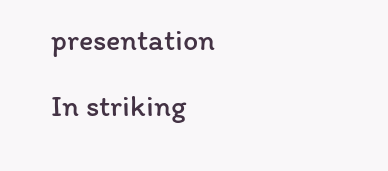presentation

In striking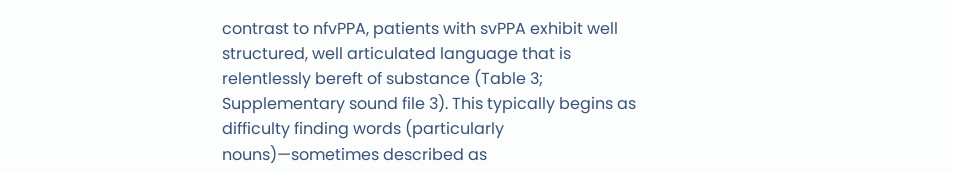contrast to nfvPPA, patients with svPPA exhibit well structured, well articulated language that is relentlessly bereft of substance (Table 3; Supplementary sound file 3). This typically begins as difficulty finding words (particularly nouns)—sometimes described as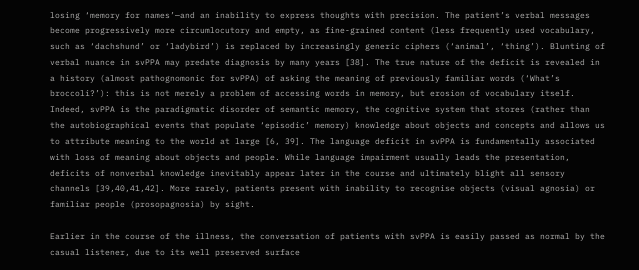losing ‘memory for names’—and an inability to express thoughts with precision. The patient’s verbal messages become progressively more circumlocutory and empty, as fine-grained content (less frequently used vocabulary, such as ‘dachshund’ or ‘ladybird’) is replaced by increasingly generic ciphers (‘animal’, ‘thing’). Blunting of verbal nuance in svPPA may predate diagnosis by many years [38]. The true nature of the deficit is revealed in a history (almost pathognomonic for svPPA) of asking the meaning of previously familiar words (‘What’s broccoli?’): this is not merely a problem of accessing words in memory, but erosion of vocabulary itself. Indeed, svPPA is the paradigmatic disorder of semantic memory, the cognitive system that stores (rather than the autobiographical events that populate ‘episodic’ memory) knowledge about objects and concepts and allows us to attribute meaning to the world at large [6, 39]. The language deficit in svPPA is fundamentally associated with loss of meaning about objects and people. While language impairment usually leads the presentation, deficits of nonverbal knowledge inevitably appear later in the course and ultimately blight all sensory channels [39,40,41,42]. More rarely, patients present with inability to recognise objects (visual agnosia) or familiar people (prosopagnosia) by sight.

Earlier in the course of the illness, the conversation of patients with svPPA is easily passed as normal by the casual listener, due to its well preserved surface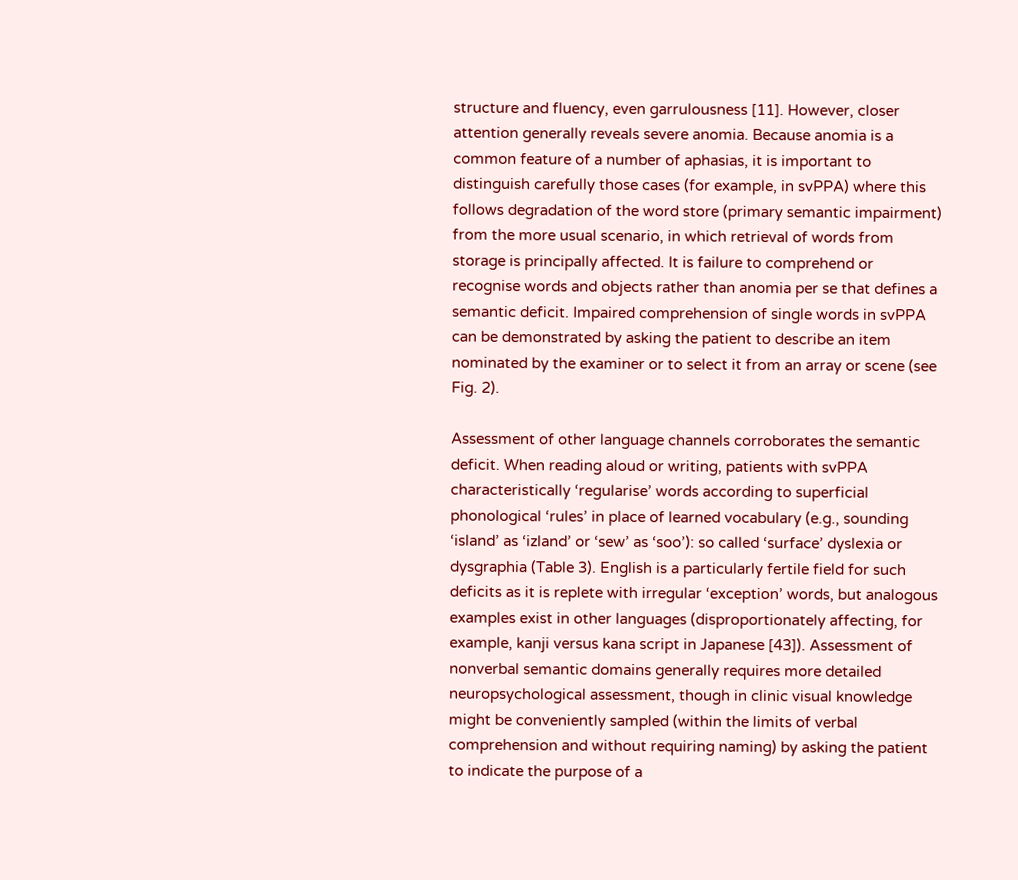structure and fluency, even garrulousness [11]. However, closer attention generally reveals severe anomia. Because anomia is a common feature of a number of aphasias, it is important to distinguish carefully those cases (for example, in svPPA) where this follows degradation of the word store (primary semantic impairment) from the more usual scenario, in which retrieval of words from storage is principally affected. It is failure to comprehend or recognise words and objects rather than anomia per se that defines a semantic deficit. Impaired comprehension of single words in svPPA can be demonstrated by asking the patient to describe an item nominated by the examiner or to select it from an array or scene (see Fig. 2).

Assessment of other language channels corroborates the semantic deficit. When reading aloud or writing, patients with svPPA characteristically ‘regularise’ words according to superficial phonological ‘rules’ in place of learned vocabulary (e.g., sounding ‘island’ as ‘izland’ or ‘sew’ as ‘soo’): so called ‘surface’ dyslexia or dysgraphia (Table 3). English is a particularly fertile field for such deficits as it is replete with irregular ‘exception’ words, but analogous examples exist in other languages (disproportionately affecting, for example, kanji versus kana script in Japanese [43]). Assessment of nonverbal semantic domains generally requires more detailed neuropsychological assessment, though in clinic visual knowledge might be conveniently sampled (within the limits of verbal comprehension and without requiring naming) by asking the patient to indicate the purpose of a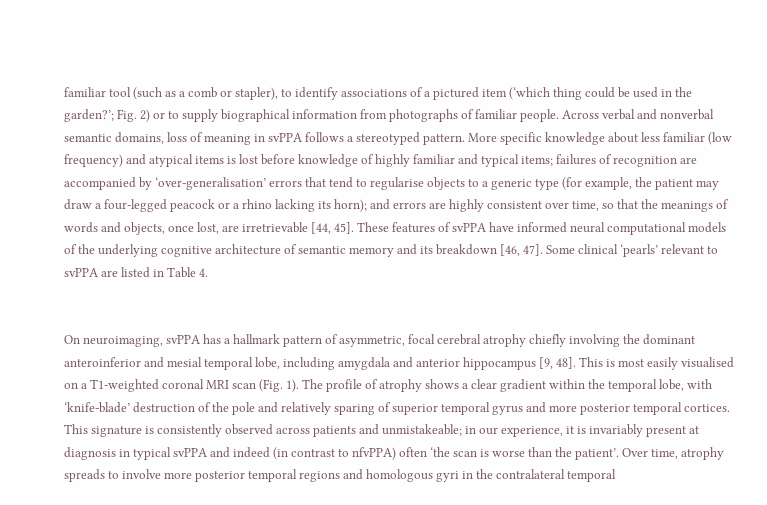familiar tool (such as a comb or stapler), to identify associations of a pictured item (‘which thing could be used in the garden?’; Fig. 2) or to supply biographical information from photographs of familiar people. Across verbal and nonverbal semantic domains, loss of meaning in svPPA follows a stereotyped pattern. More specific knowledge about less familiar (low frequency) and atypical items is lost before knowledge of highly familiar and typical items; failures of recognition are accompanied by ‘over-generalisation’ errors that tend to regularise objects to a generic type (for example, the patient may draw a four-legged peacock or a rhino lacking its horn); and errors are highly consistent over time, so that the meanings of words and objects, once lost, are irretrievable [44, 45]. These features of svPPA have informed neural computational models of the underlying cognitive architecture of semantic memory and its breakdown [46, 47]. Some clinical ‘pearls’ relevant to svPPA are listed in Table 4.


On neuroimaging, svPPA has a hallmark pattern of asymmetric, focal cerebral atrophy chiefly involving the dominant anteroinferior and mesial temporal lobe, including amygdala and anterior hippocampus [9, 48]. This is most easily visualised on a T1-weighted coronal MRI scan (Fig. 1). The profile of atrophy shows a clear gradient within the temporal lobe, with ‘knife-blade’ destruction of the pole and relatively sparing of superior temporal gyrus and more posterior temporal cortices. This signature is consistently observed across patients and unmistakeable; in our experience, it is invariably present at diagnosis in typical svPPA and indeed (in contrast to nfvPPA) often ‘the scan is worse than the patient’. Over time, atrophy spreads to involve more posterior temporal regions and homologous gyri in the contralateral temporal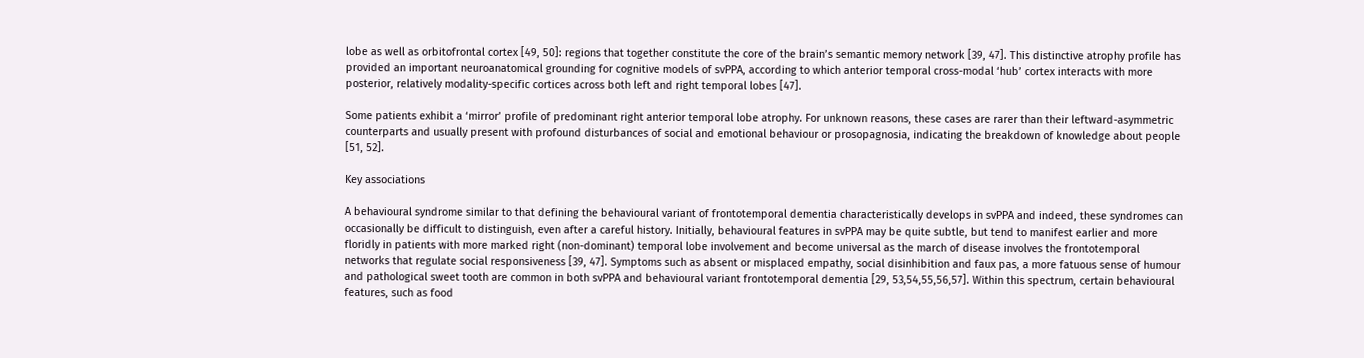lobe as well as orbitofrontal cortex [49, 50]: regions that together constitute the core of the brain’s semantic memory network [39, 47]. This distinctive atrophy profile has provided an important neuroanatomical grounding for cognitive models of svPPA, according to which anterior temporal cross-modal ‘hub’ cortex interacts with more posterior, relatively modality-specific cortices across both left and right temporal lobes [47].

Some patients exhibit a ‘mirror’ profile of predominant right anterior temporal lobe atrophy. For unknown reasons, these cases are rarer than their leftward-asymmetric counterparts and usually present with profound disturbances of social and emotional behaviour or prosopagnosia, indicating the breakdown of knowledge about people [51, 52].

Key associations

A behavioural syndrome similar to that defining the behavioural variant of frontotemporal dementia characteristically develops in svPPA and indeed, these syndromes can occasionally be difficult to distinguish, even after a careful history. Initially, behavioural features in svPPA may be quite subtle, but tend to manifest earlier and more floridly in patients with more marked right (non-dominant) temporal lobe involvement and become universal as the march of disease involves the frontotemporal networks that regulate social responsiveness [39, 47]. Symptoms such as absent or misplaced empathy, social disinhibition and faux pas, a more fatuous sense of humour and pathological sweet tooth are common in both svPPA and behavioural variant frontotemporal dementia [29, 53,54,55,56,57]. Within this spectrum, certain behavioural features, such as food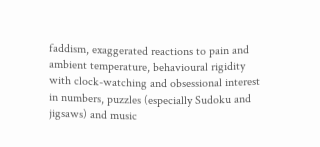faddism, exaggerated reactions to pain and ambient temperature, behavioural rigidity with clock-watching and obsessional interest in numbers, puzzles (especially Sudoku and jigsaws) and music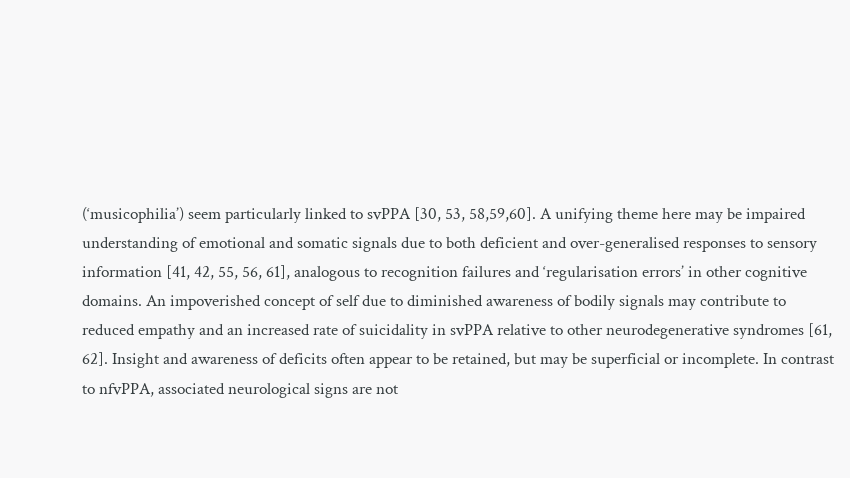(‘musicophilia’) seem particularly linked to svPPA [30, 53, 58,59,60]. A unifying theme here may be impaired understanding of emotional and somatic signals due to both deficient and over-generalised responses to sensory information [41, 42, 55, 56, 61], analogous to recognition failures and ‘regularisation errors’ in other cognitive domains. An impoverished concept of self due to diminished awareness of bodily signals may contribute to reduced empathy and an increased rate of suicidality in svPPA relative to other neurodegenerative syndromes [61, 62]. Insight and awareness of deficits often appear to be retained, but may be superficial or incomplete. In contrast to nfvPPA, associated neurological signs are not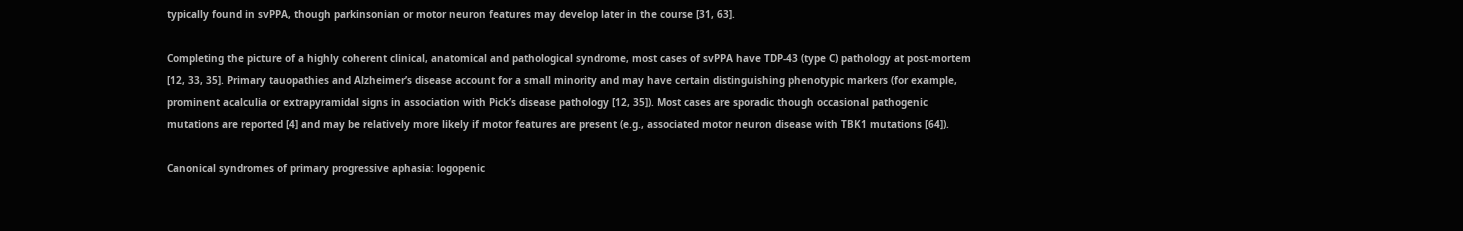typically found in svPPA, though parkinsonian or motor neuron features may develop later in the course [31, 63].

Completing the picture of a highly coherent clinical, anatomical and pathological syndrome, most cases of svPPA have TDP-43 (type C) pathology at post-mortem [12, 33, 35]. Primary tauopathies and Alzheimer’s disease account for a small minority and may have certain distinguishing phenotypic markers (for example, prominent acalculia or extrapyramidal signs in association with Pick’s disease pathology [12, 35]). Most cases are sporadic though occasional pathogenic mutations are reported [4] and may be relatively more likely if motor features are present (e.g., associated motor neuron disease with TBK1 mutations [64]).

Canonical syndromes of primary progressive aphasia: logopenic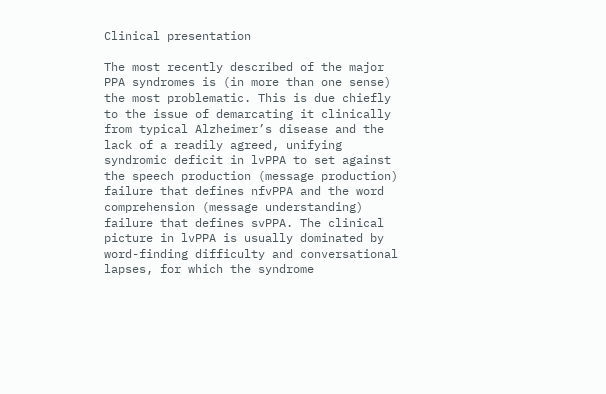Clinical presentation

The most recently described of the major PPA syndromes is (in more than one sense) the most problematic. This is due chiefly to the issue of demarcating it clinically from typical Alzheimer’s disease and the lack of a readily agreed, unifying syndromic deficit in lvPPA to set against the speech production (message production) failure that defines nfvPPA and the word comprehension (message understanding) failure that defines svPPA. The clinical picture in lvPPA is usually dominated by word-finding difficulty and conversational lapses, for which the syndrome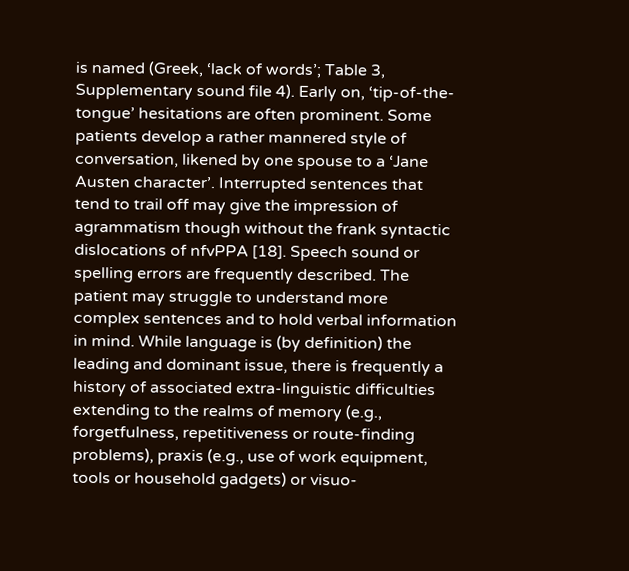is named (Greek, ‘lack of words’; Table 3, Supplementary sound file 4). Early on, ‘tip-of-the-tongue’ hesitations are often prominent. Some patients develop a rather mannered style of conversation, likened by one spouse to a ‘Jane Austen character’. Interrupted sentences that tend to trail off may give the impression of agrammatism though without the frank syntactic dislocations of nfvPPA [18]. Speech sound or spelling errors are frequently described. The patient may struggle to understand more complex sentences and to hold verbal information in mind. While language is (by definition) the leading and dominant issue, there is frequently a history of associated extra-linguistic difficulties extending to the realms of memory (e.g., forgetfulness, repetitiveness or route-finding problems), praxis (e.g., use of work equipment, tools or household gadgets) or visuo-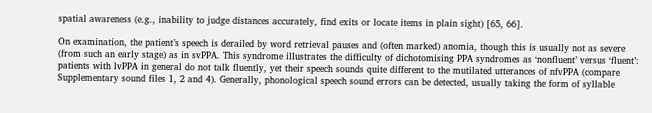spatial awareness (e.g., inability to judge distances accurately, find exits or locate items in plain sight) [65, 66].

On examination, the patient’s speech is derailed by word retrieval pauses and (often marked) anomia, though this is usually not as severe (from such an early stage) as in svPPA. This syndrome illustrates the difficulty of dichotomising PPA syndromes as ‘nonfluent’ versus ‘fluent’: patients with lvPPA in general do not talk fluently, yet their speech sounds quite different to the mutilated utterances of nfvPPA (compare Supplementary sound files 1, 2 and 4). Generally, phonological speech sound errors can be detected, usually taking the form of syllable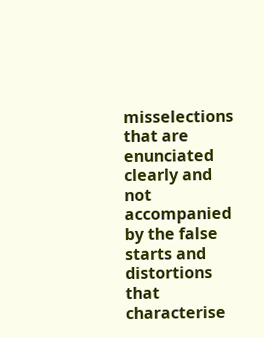misselections that are enunciated clearly and not accompanied by the false starts and distortions that characterise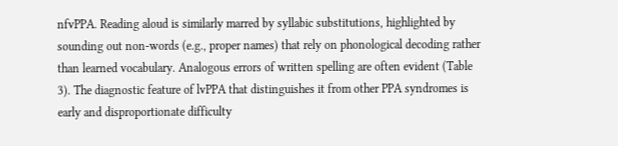nfvPPA. Reading aloud is similarly marred by syllabic substitutions, highlighted by sounding out non-words (e.g., proper names) that rely on phonological decoding rather than learned vocabulary. Analogous errors of written spelling are often evident (Table 3). The diagnostic feature of lvPPA that distinguishes it from other PPA syndromes is early and disproportionate difficulty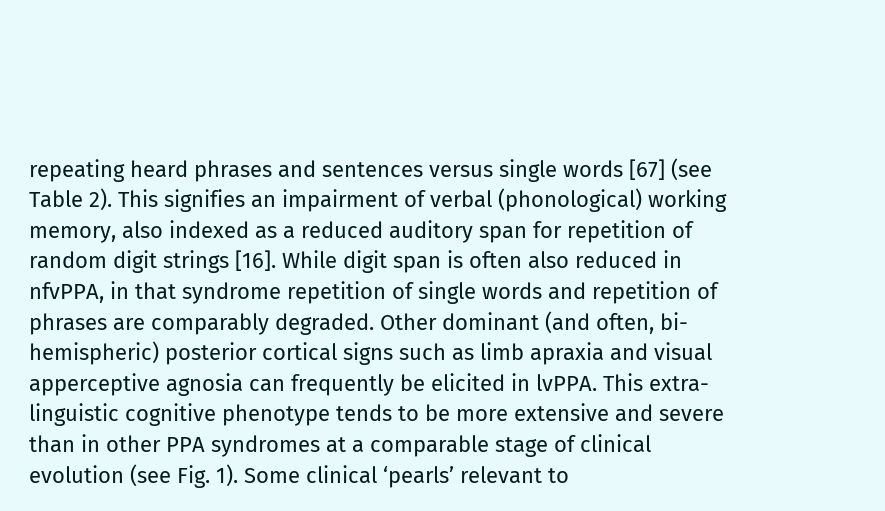repeating heard phrases and sentences versus single words [67] (see Table 2). This signifies an impairment of verbal (phonological) working memory, also indexed as a reduced auditory span for repetition of random digit strings [16]. While digit span is often also reduced in nfvPPA, in that syndrome repetition of single words and repetition of phrases are comparably degraded. Other dominant (and often, bi-hemispheric) posterior cortical signs such as limb apraxia and visual apperceptive agnosia can frequently be elicited in lvPPA. This extra-linguistic cognitive phenotype tends to be more extensive and severe than in other PPA syndromes at a comparable stage of clinical evolution (see Fig. 1). Some clinical ‘pearls’ relevant to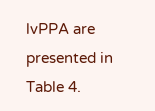lvPPA are presented in Table 4.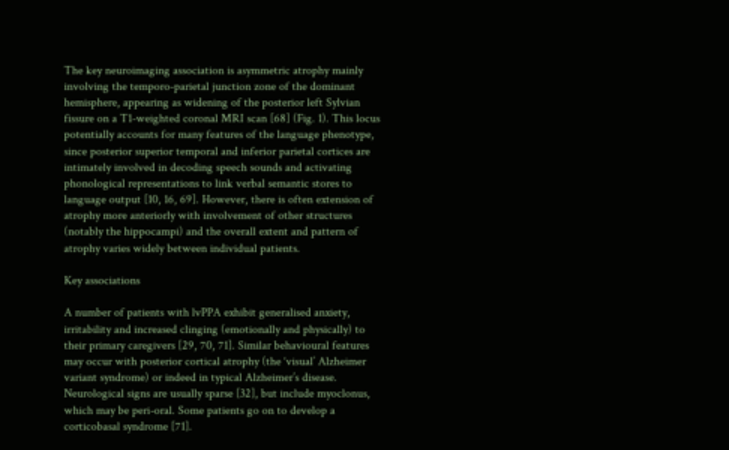The key neuroimaging association is asymmetric atrophy mainly involving the temporo-parietal junction zone of the dominant hemisphere, appearing as widening of the posterior left Sylvian fissure on a T1-weighted coronal MRI scan [68] (Fig. 1). This locus potentially accounts for many features of the language phenotype, since posterior superior temporal and inferior parietal cortices are intimately involved in decoding speech sounds and activating phonological representations to link verbal semantic stores to language output [10, 16, 69]. However, there is often extension of atrophy more anteriorly with involvement of other structures (notably the hippocampi) and the overall extent and pattern of atrophy varies widely between individual patients.

Key associations

A number of patients with lvPPA exhibit generalised anxiety, irritability and increased clinging (emotionally and physically) to their primary caregivers [29, 70, 71]. Similar behavioural features may occur with posterior cortical atrophy (the ‘visual’ Alzheimer variant syndrome) or indeed in typical Alzheimer’s disease. Neurological signs are usually sparse [32], but include myoclonus, which may be peri-oral. Some patients go on to develop a corticobasal syndrome [71].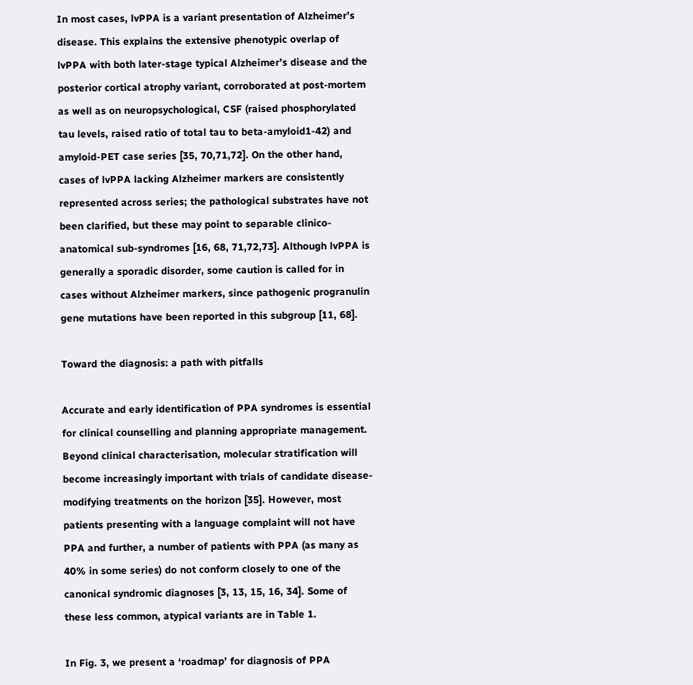In most cases, lvPPA is a variant presentation of Alzheimer’s disease. This explains the extensive phenotypic overlap of lvPPA with both later-stage typical Alzheimer’s disease and the posterior cortical atrophy variant, corroborated at post-mortem as well as on neuropsychological, CSF (raised phosphorylated tau levels, raised ratio of total tau to beta-amyloid1-42) and amyloid-PET case series [35, 70,71,72]. On the other hand, cases of lvPPA lacking Alzheimer markers are consistently represented across series; the pathological substrates have not been clarified, but these may point to separable clinico-anatomical sub-syndromes [16, 68, 71,72,73]. Although lvPPA is generally a sporadic disorder, some caution is called for in cases without Alzheimer markers, since pathogenic progranulin gene mutations have been reported in this subgroup [11, 68].

Toward the diagnosis: a path with pitfalls

Accurate and early identification of PPA syndromes is essential for clinical counselling and planning appropriate management. Beyond clinical characterisation, molecular stratification will become increasingly important with trials of candidate disease-modifying treatments on the horizon [35]. However, most patients presenting with a language complaint will not have PPA and further, a number of patients with PPA (as many as 40% in some series) do not conform closely to one of the canonical syndromic diagnoses [3, 13, 15, 16, 34]. Some of these less common, atypical variants are in Table 1.

In Fig. 3, we present a ‘roadmap’ for diagnosis of PPA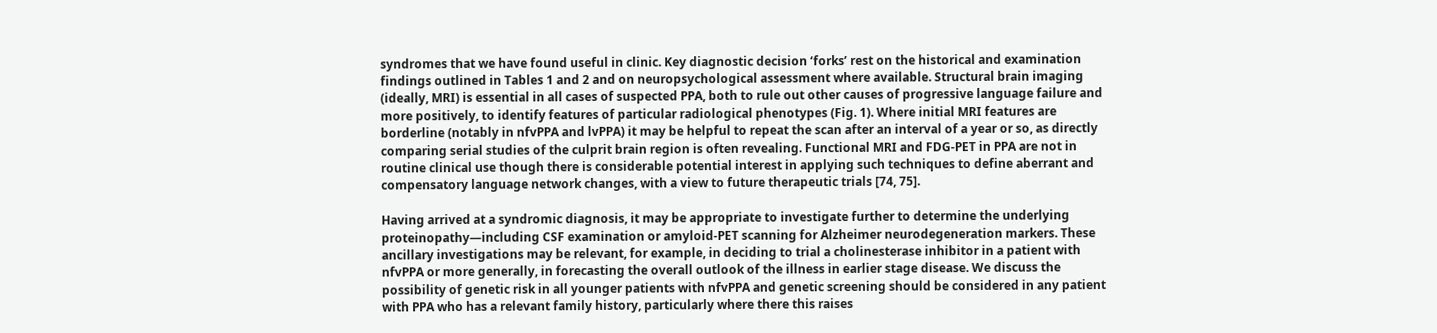syndromes that we have found useful in clinic. Key diagnostic decision ‘forks’ rest on the historical and examination findings outlined in Tables 1 and 2 and on neuropsychological assessment where available. Structural brain imaging (ideally, MRI) is essential in all cases of suspected PPA, both to rule out other causes of progressive language failure and more positively, to identify features of particular radiological phenotypes (Fig. 1). Where initial MRI features are borderline (notably in nfvPPA and lvPPA) it may be helpful to repeat the scan after an interval of a year or so, as directly comparing serial studies of the culprit brain region is often revealing. Functional MRI and FDG-PET in PPA are not in routine clinical use though there is considerable potential interest in applying such techniques to define aberrant and compensatory language network changes, with a view to future therapeutic trials [74, 75].

Having arrived at a syndromic diagnosis, it may be appropriate to investigate further to determine the underlying proteinopathy—including CSF examination or amyloid-PET scanning for Alzheimer neurodegeneration markers. These ancillary investigations may be relevant, for example, in deciding to trial a cholinesterase inhibitor in a patient with nfvPPA or more generally, in forecasting the overall outlook of the illness in earlier stage disease. We discuss the possibility of genetic risk in all younger patients with nfvPPA and genetic screening should be considered in any patient with PPA who has a relevant family history, particularly where there this raises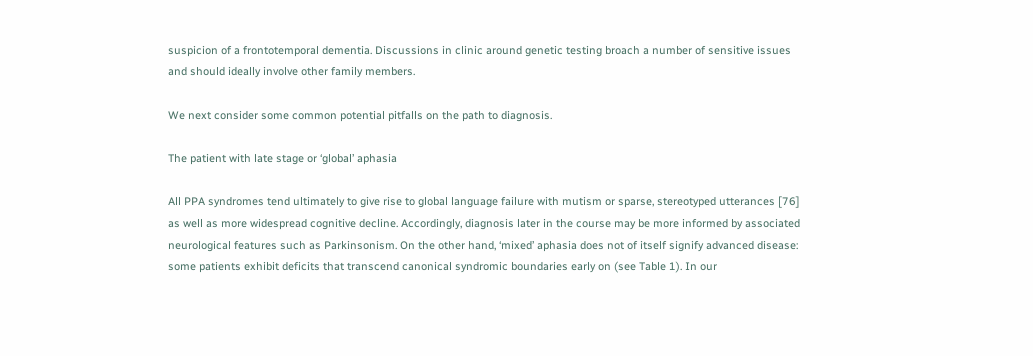suspicion of a frontotemporal dementia. Discussions in clinic around genetic testing broach a number of sensitive issues and should ideally involve other family members.

We next consider some common potential pitfalls on the path to diagnosis.

The patient with late stage or ‘global’ aphasia

All PPA syndromes tend ultimately to give rise to global language failure with mutism or sparse, stereotyped utterances [76] as well as more widespread cognitive decline. Accordingly, diagnosis later in the course may be more informed by associated neurological features such as Parkinsonism. On the other hand, ‘mixed’ aphasia does not of itself signify advanced disease: some patients exhibit deficits that transcend canonical syndromic boundaries early on (see Table 1). In our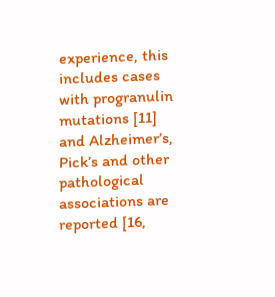experience, this includes cases with progranulin mutations [11] and Alzheimer’s, Pick’s and other pathological associations are reported [16,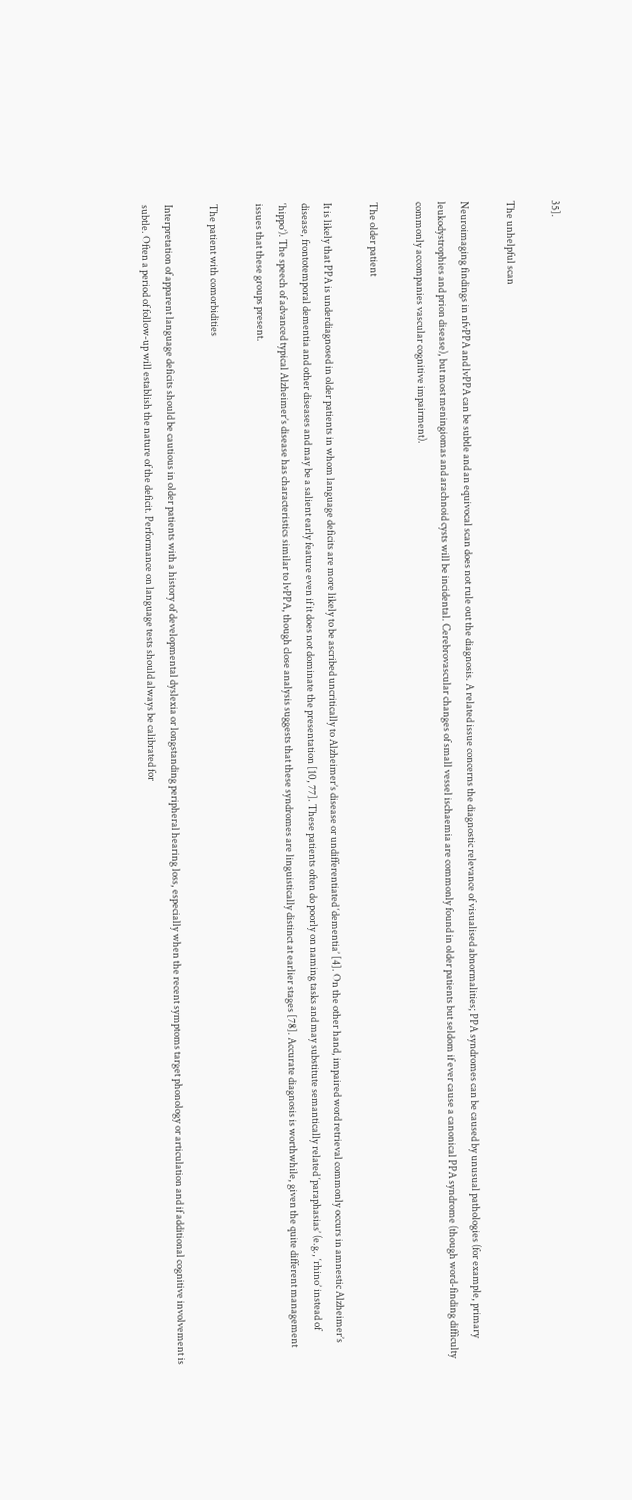35].

The unhelpful scan

Neuroimaging findings in nfvPPA and lvPPA can be subtle and an equivocal scan does not rule out the diagnosis. A related issue concerns the diagnostic relevance of visualised abnormalities; PPA syndromes can be caused by unusual pathologies (for example, primary leukodystrophies and prion disease), but most meningiomas and arachnoid cysts will be incidental. Cerebrovascular changes of small vessel ischaemia are commonly found in older patients but seldom if ever cause a canonical PPA syndrome (though word-finding difficulty commonly accompanies vascular cognitive impairment).

The older patient

It is likely that PPA is underdiagnosed in older patients in whom language deficits are more likely to be ascribed uncritically to Alzheimer’s disease or undifferentiated ‘dementia’ [4]. On the other hand, impaired word retrieval commonly occurs in amnestic Alzheimer’s disease, frontotemporal dementia and other diseases and may be a salient early feature even if it does not dominate the presentation [10, 77]. These patients often do poorly on naming tasks and may substitute semantically related ‘paraphasias’ (e.g., ‘rhino’ instead of ‘hippo’). The speech of advanced typical Alzheimer’s disease has characteristics similar to lvPPA, though close analysis suggests that these syndromes are linguistically distinct at earlier stages [78]. Accurate diagnosis is worthwhile, given the quite different management issues that these groups present.

The patient with comorbidities

Interpretation of apparent language deficits should be cautious in older patients with a history of developmental dyslexia or longstanding peripheral hearing loss, especially when the recent symptoms target phonology or articulation and if additional cognitive involvement is subtle. Often a period of follow-up will establish the nature of the deficit. Performance on language tests should always be calibrated for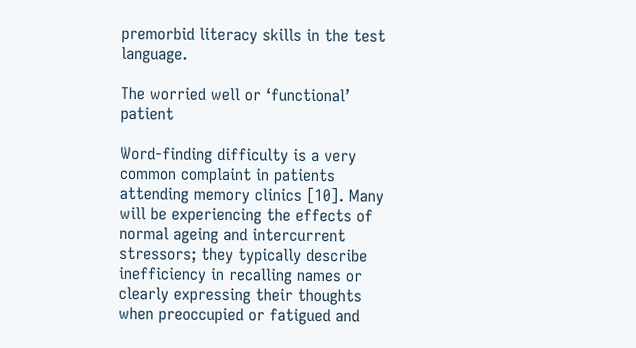premorbid literacy skills in the test language.

The worried well or ‘functional’ patient

Word-finding difficulty is a very common complaint in patients attending memory clinics [10]. Many will be experiencing the effects of normal ageing and intercurrent stressors; they typically describe inefficiency in recalling names or clearly expressing their thoughts when preoccupied or fatigued and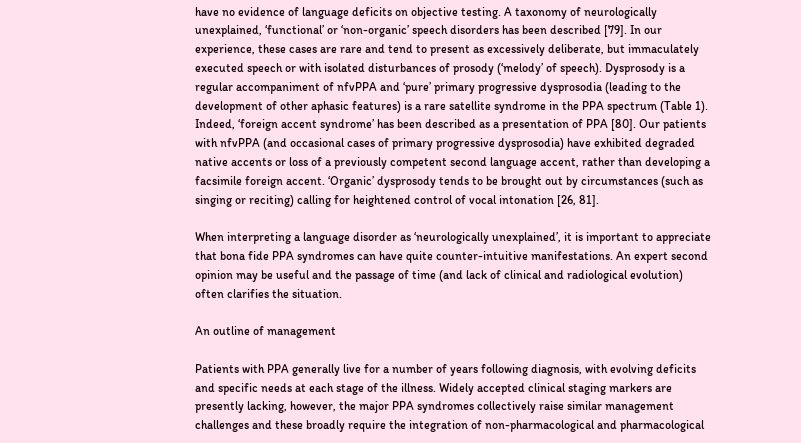have no evidence of language deficits on objective testing. A taxonomy of neurologically unexplained, ‘functional’ or ‘non-organic’ speech disorders has been described [79]. In our experience, these cases are rare and tend to present as excessively deliberate, but immaculately executed speech or with isolated disturbances of prosody (‘melody’ of speech). Dysprosody is a regular accompaniment of nfvPPA and ‘pure’ primary progressive dysprosodia (leading to the development of other aphasic features) is a rare satellite syndrome in the PPA spectrum (Table 1). Indeed, ‘foreign accent syndrome’ has been described as a presentation of PPA [80]. Our patients with nfvPPA (and occasional cases of primary progressive dysprosodia) have exhibited degraded native accents or loss of a previously competent second language accent, rather than developing a facsimile foreign accent. ‘Organic’ dysprosody tends to be brought out by circumstances (such as singing or reciting) calling for heightened control of vocal intonation [26, 81].

When interpreting a language disorder as ‘neurologically unexplained’, it is important to appreciate that bona fide PPA syndromes can have quite counter-intuitive manifestations. An expert second opinion may be useful and the passage of time (and lack of clinical and radiological evolution) often clarifies the situation.

An outline of management

Patients with PPA generally live for a number of years following diagnosis, with evolving deficits and specific needs at each stage of the illness. Widely accepted clinical staging markers are presently lacking, however, the major PPA syndromes collectively raise similar management challenges and these broadly require the integration of non-pharmacological and pharmacological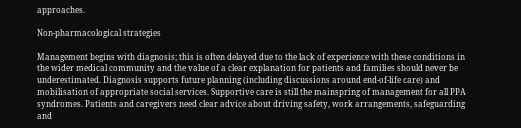approaches.

Non-pharmacological strategies

Management begins with diagnosis; this is often delayed due to the lack of experience with these conditions in the wider medical community and the value of a clear explanation for patients and families should never be underestimated. Diagnosis supports future planning (including discussions around end-of-life care) and mobilisation of appropriate social services. Supportive care is still the mainspring of management for all PPA syndromes. Patients and caregivers need clear advice about driving safety, work arrangements, safeguarding and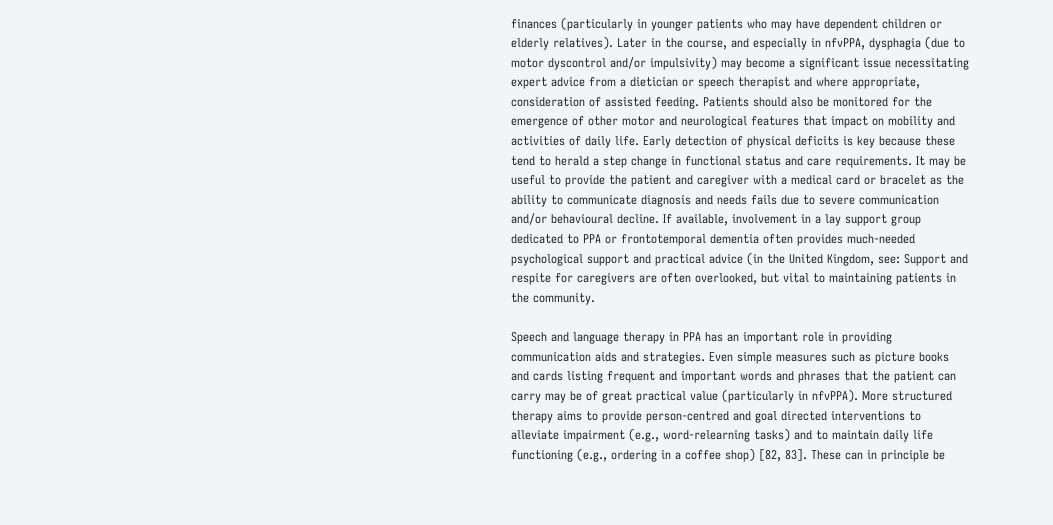finances (particularly in younger patients who may have dependent children or elderly relatives). Later in the course, and especially in nfvPPA, dysphagia (due to motor dyscontrol and/or impulsivity) may become a significant issue necessitating expert advice from a dietician or speech therapist and where appropriate, consideration of assisted feeding. Patients should also be monitored for the emergence of other motor and neurological features that impact on mobility and activities of daily life. Early detection of physical deficits is key because these tend to herald a step change in functional status and care requirements. It may be useful to provide the patient and caregiver with a medical card or bracelet as the ability to communicate diagnosis and needs fails due to severe communication and/or behavioural decline. If available, involvement in a lay support group dedicated to PPA or frontotemporal dementia often provides much-needed psychological support and practical advice (in the United Kingdom, see: Support and respite for caregivers are often overlooked, but vital to maintaining patients in the community.

Speech and language therapy in PPA has an important role in providing communication aids and strategies. Even simple measures such as picture books and cards listing frequent and important words and phrases that the patient can carry may be of great practical value (particularly in nfvPPA). More structured therapy aims to provide person-centred and goal directed interventions to alleviate impairment (e.g., word-relearning tasks) and to maintain daily life functioning (e.g., ordering in a coffee shop) [82, 83]. These can in principle be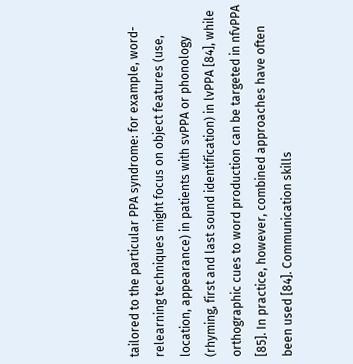tailored to the particular PPA syndrome: for example, word-relearning techniques might focus on object features (use, location, appearance) in patients with svPPA or phonology (rhyming, first and last sound identification) in lvPPA [84], while orthographic cues to word production can be targeted in nfvPPA [85]. In practice, however, combined approaches have often been used [84]. Communication skills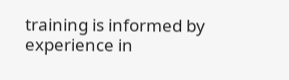training is informed by experience in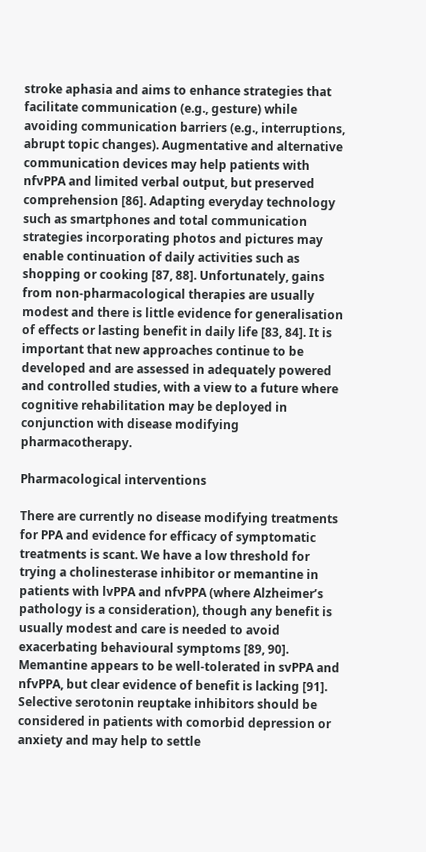stroke aphasia and aims to enhance strategies that facilitate communication (e.g., gesture) while avoiding communication barriers (e.g., interruptions, abrupt topic changes). Augmentative and alternative communication devices may help patients with nfvPPA and limited verbal output, but preserved comprehension [86]. Adapting everyday technology such as smartphones and total communication strategies incorporating photos and pictures may enable continuation of daily activities such as shopping or cooking [87, 88]. Unfortunately, gains from non-pharmacological therapies are usually modest and there is little evidence for generalisation of effects or lasting benefit in daily life [83, 84]. It is important that new approaches continue to be developed and are assessed in adequately powered and controlled studies, with a view to a future where cognitive rehabilitation may be deployed in conjunction with disease modifying pharmacotherapy.

Pharmacological interventions

There are currently no disease modifying treatments for PPA and evidence for efficacy of symptomatic treatments is scant. We have a low threshold for trying a cholinesterase inhibitor or memantine in patients with lvPPA and nfvPPA (where Alzheimer’s pathology is a consideration), though any benefit is usually modest and care is needed to avoid exacerbating behavioural symptoms [89, 90]. Memantine appears to be well-tolerated in svPPA and nfvPPA, but clear evidence of benefit is lacking [91]. Selective serotonin reuptake inhibitors should be considered in patients with comorbid depression or anxiety and may help to settle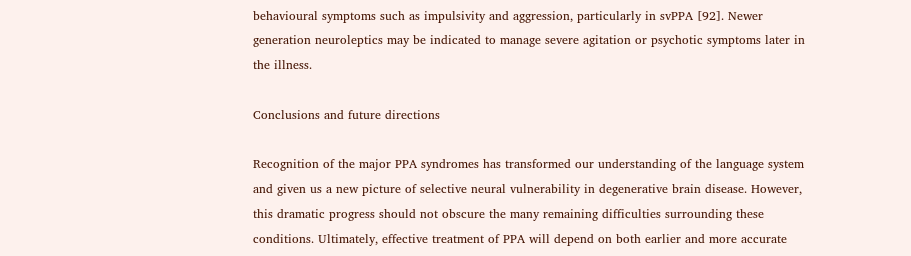behavioural symptoms such as impulsivity and aggression, particularly in svPPA [92]. Newer generation neuroleptics may be indicated to manage severe agitation or psychotic symptoms later in the illness.

Conclusions and future directions

Recognition of the major PPA syndromes has transformed our understanding of the language system and given us a new picture of selective neural vulnerability in degenerative brain disease. However, this dramatic progress should not obscure the many remaining difficulties surrounding these conditions. Ultimately, effective treatment of PPA will depend on both earlier and more accurate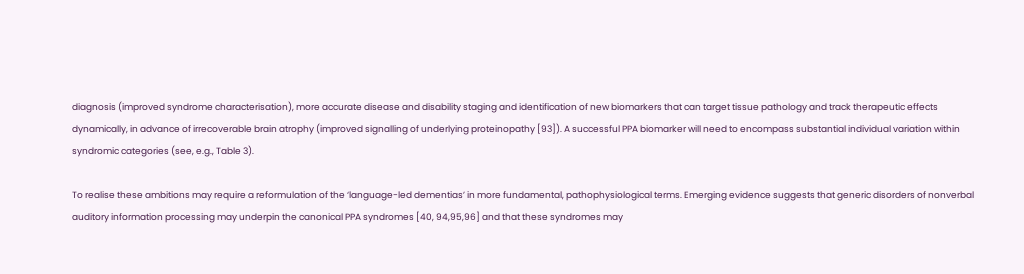diagnosis (improved syndrome characterisation), more accurate disease and disability staging and identification of new biomarkers that can target tissue pathology and track therapeutic effects dynamically, in advance of irrecoverable brain atrophy (improved signalling of underlying proteinopathy [93]). A successful PPA biomarker will need to encompass substantial individual variation within syndromic categories (see, e.g., Table 3).

To realise these ambitions may require a reformulation of the ‘language-led dementias’ in more fundamental, pathophysiological terms. Emerging evidence suggests that generic disorders of nonverbal auditory information processing may underpin the canonical PPA syndromes [40, 94,95,96] and that these syndromes may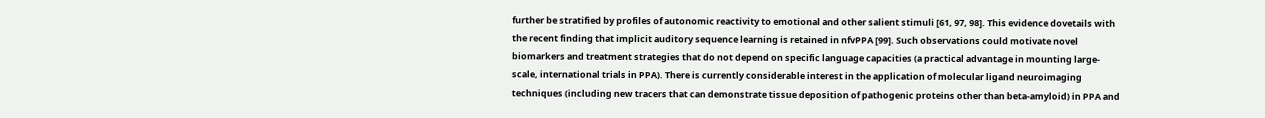further be stratified by profiles of autonomic reactivity to emotional and other salient stimuli [61, 97, 98]. This evidence dovetails with the recent finding that implicit auditory sequence learning is retained in nfvPPA [99]. Such observations could motivate novel biomarkers and treatment strategies that do not depend on specific language capacities (a practical advantage in mounting large-scale, international trials in PPA). There is currently considerable interest in the application of molecular ligand neuroimaging techniques (including new tracers that can demonstrate tissue deposition of pathogenic proteins other than beta-amyloid) in PPA and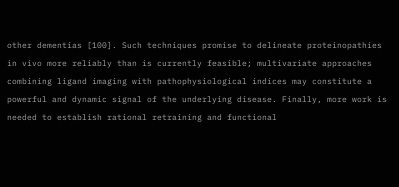other dementias [100]. Such techniques promise to delineate proteinopathies in vivo more reliably than is currently feasible; multivariate approaches combining ligand imaging with pathophysiological indices may constitute a powerful and dynamic signal of the underlying disease. Finally, more work is needed to establish rational retraining and functional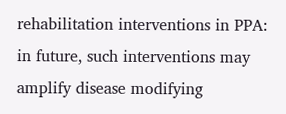rehabilitation interventions in PPA: in future, such interventions may amplify disease modifying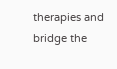therapies and bridge the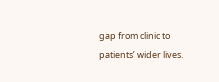gap from clinic to patients’ wider lives.